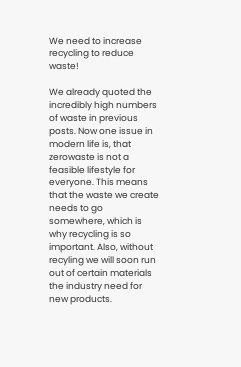We need to increase recycling to reduce waste!

We already quoted the incredibly high numbers of waste in previous posts. Now one issue in modern life is, that zerowaste is not a feasible lifestyle for everyone. This means that the waste we create needs to go somewhere, which is why recycling is so important. Also, without recyling we will soon run out of certain materials the industry need for new products.